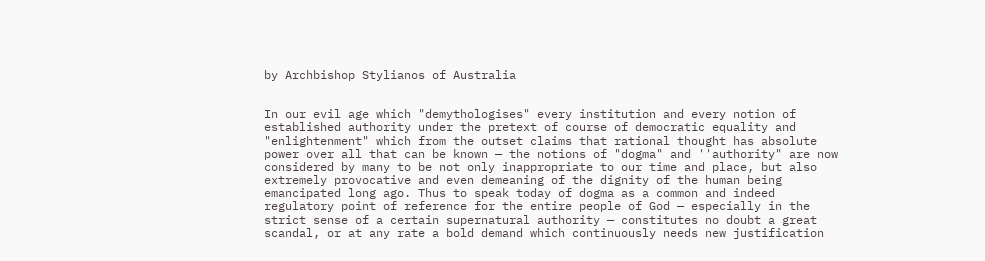by Archbishop Stylianos of Australia


In our evil age which "demythologises" every institution and every notion of established authority under the pretext of course of democratic equality and "enlightenment" which from the outset claims that rational thought has absolute power over all that can be known — the notions of "dogma" and ''authority" are now considered by many to be not only inappropriate to our time and place, but also extremely provocative and even demeaning of the dignity of the human being emancipated long ago. Thus to speak today of dogma as a common and indeed regulatory point of reference for the entire people of God — especially in the strict sense of a certain supernatural authority — constitutes no doubt a great scandal, or at any rate a bold demand which continuously needs new justification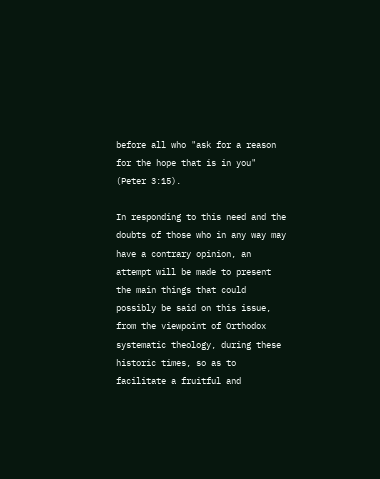before all who "ask for a reason for the hope that is in you" (Peter 3:15).

In responding to this need and the doubts of those who in any way may have a contrary opinion, an attempt will be made to present the main things that could possibly be said on this issue, from the viewpoint of Orthodox systematic theology, during these historic times, so as to facilitate a fruitful and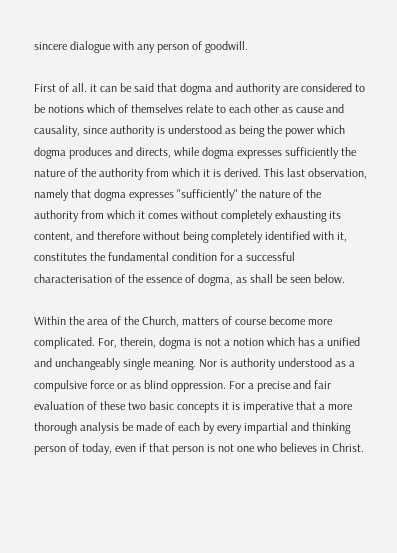sincere dialogue with any person of goodwill.

First of all. it can be said that dogma and authority are considered to be notions which of themselves relate to each other as cause and causality, since authority is understood as being the power which dogma produces and directs, while dogma expresses sufficiently the nature of the authority from which it is derived. This last observation, namely that dogma expresses "sufficiently" the nature of the authority from which it comes without completely exhausting its content, and therefore without being completely identified with it, constitutes the fundamental condition for a successful characterisation of the essence of dogma, as shall be seen below.

Within the area of the Church, matters of course become more complicated. For, therein, dogma is not a notion which has a unified and unchangeably single meaning. Nor is authority understood as a compulsive force or as blind oppression. For a precise and fair evaluation of these two basic concepts it is imperative that a more thorough analysis be made of each by every impartial and thinking person of today, even if that person is not one who believes in Christ.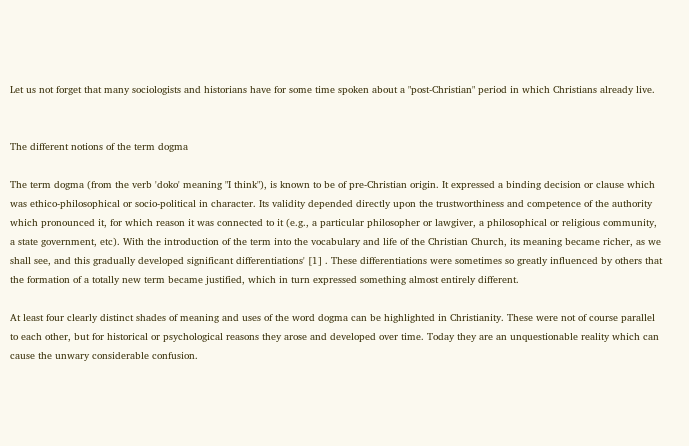Let us not forget that many sociologists and historians have for some time spoken about a "post-Christian" period in which Christians already live.


The different notions of the term dogma

The term dogma (from the verb 'doko' meaning "I think"), is known to be of pre-Christian origin. It expressed a binding decision or clause which was ethico-philosophical or socio-political in character. Its validity depended directly upon the trustworthiness and competence of the authority which pronounced it, for which reason it was connected to it (e.g., a particular philosopher or lawgiver, a philosophical or religious community, a state government, etc). With the introduction of the term into the vocabulary and life of the Christian Church, its meaning became richer, as we shall see, and this gradually developed significant differentiations' [1] . These differentiations were sometimes so greatly influenced by others that the formation of a totally new term became justified, which in turn expressed something almost entirely different.

At least four clearly distinct shades of meaning and uses of the word dogma can be highlighted in Christianity. These were not of course parallel to each other, but for historical or psychological reasons they arose and developed over time. Today they are an unquestionable reality which can cause the unwary considerable confusion.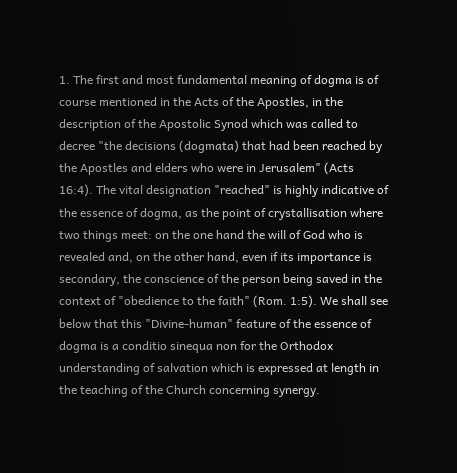1. The first and most fundamental meaning of dogma is of course mentioned in the Acts of the Apostles, in the description of the Apostolic Synod which was called to decree "the decisions (dogmata) that had been reached by the Apostles and elders who were in Jerusalem" (Acts 16:4). The vital designation "reached" is highly indicative of the essence of dogma, as the point of crystallisation where two things meet: on the one hand the will of God who is revealed and, on the other hand, even if its importance is secondary, the conscience of the person being saved in the context of "obedience to the faith" (Rom. 1:5). We shall see below that this "Divine-human" feature of the essence of dogma is a conditio sinequa non for the Orthodox understanding of salvation which is expressed at length in the teaching of the Church concerning synergy.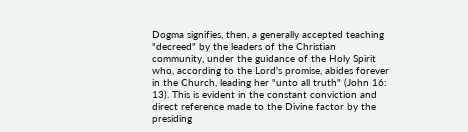Dogma signifies, then, a generally accepted teaching "decreed" by the leaders of the Christian community, under the guidance of the Holy Spirit who, according to the Lord's promise, abides forever in the Church, leading her "unto all truth" (John 16: 13). This is evident in the constant conviction and direct reference made to the Divine factor by the presiding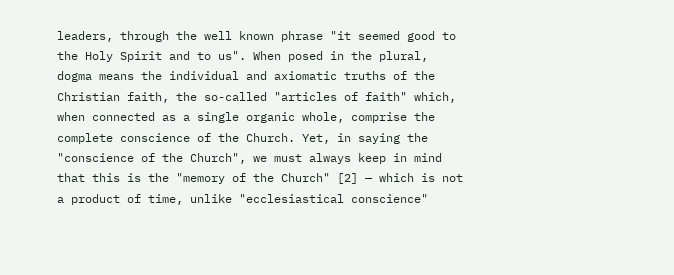leaders, through the well known phrase "it seemed good to the Holy Spirit and to us". When posed in the plural, dogma means the individual and axiomatic truths of the Christian faith, the so-called "articles of faith" which, when connected as a single organic whole, comprise the complete conscience of the Church. Yet, in saying the "conscience of the Church", we must always keep in mind that this is the "memory of the Church" [2] — which is not a product of time, unlike "ecclesiastical conscience"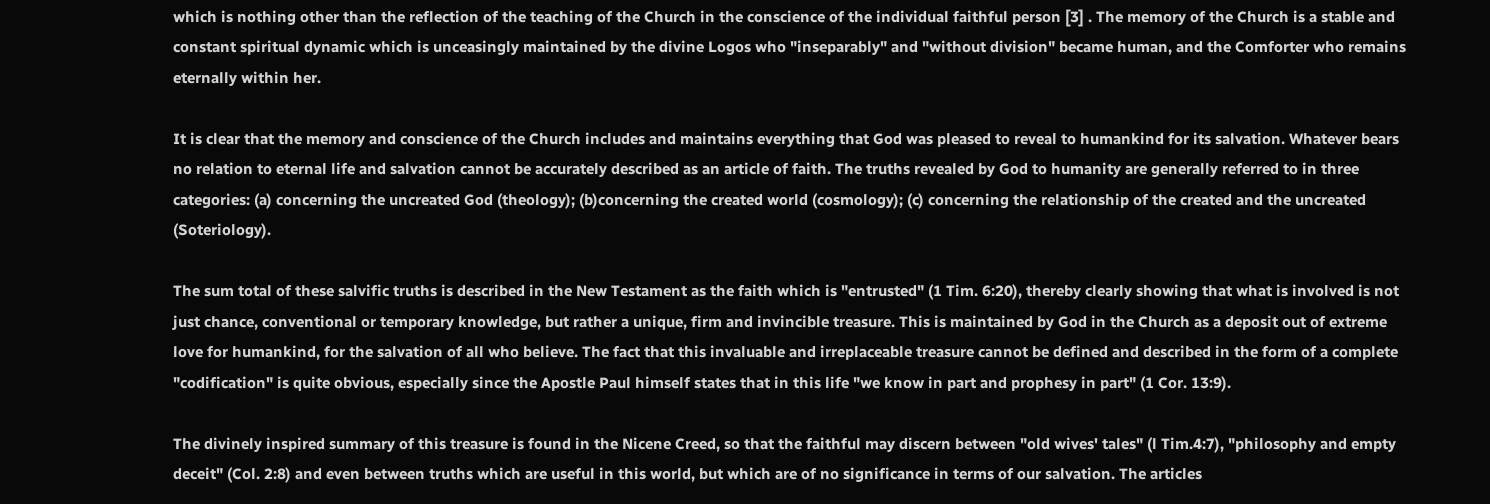which is nothing other than the reflection of the teaching of the Church in the conscience of the individual faithful person [3] . The memory of the Church is a stable and constant spiritual dynamic which is unceasingly maintained by the divine Logos who "inseparably" and "without division" became human, and the Comforter who remains eternally within her.

It is clear that the memory and conscience of the Church includes and maintains everything that God was pleased to reveal to humankind for its salvation. Whatever bears no relation to eternal life and salvation cannot be accurately described as an article of faith. The truths revealed by God to humanity are generally referred to in three categories: (a) concerning the uncreated God (theology); (b)concerning the created world (cosmology); (c) concerning the relationship of the created and the uncreated (Soteriology).

The sum total of these salvific truths is described in the New Testament as the faith which is "entrusted" (1 Tim. 6:20), thereby clearly showing that what is involved is not just chance, conventional or temporary knowledge, but rather a unique, firm and invincible treasure. This is maintained by God in the Church as a deposit out of extreme love for humankind, for the salvation of all who believe. The fact that this invaluable and irreplaceable treasure cannot be defined and described in the form of a complete "codification" is quite obvious, especially since the Apostle Paul himself states that in this life "we know in part and prophesy in part" (1 Cor. 13:9).

The divinely inspired summary of this treasure is found in the Nicene Creed, so that the faithful may discern between "old wives' tales" (l Tim.4:7), "philosophy and empty deceit" (Col. 2:8) and even between truths which are useful in this world, but which are of no significance in terms of our salvation. The articles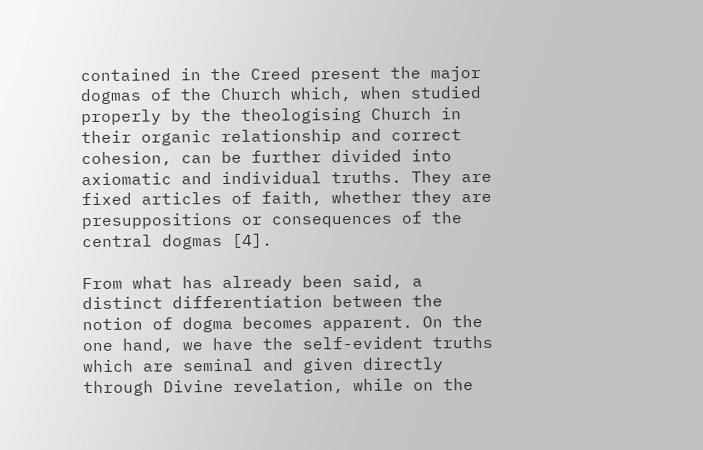contained in the Creed present the major dogmas of the Church which, when studied properly by the theologising Church in their organic relationship and correct cohesion, can be further divided into axiomatic and individual truths. They are fixed articles of faith, whether they are presuppositions or consequences of the central dogmas [4].

From what has already been said, a distinct differentiation between the notion of dogma becomes apparent. On the one hand, we have the self-evident truths which are seminal and given directly through Divine revelation, while on the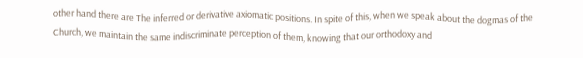other hand there are The inferred or derivative axiomatic positions. In spite of this, when we speak about the dogmas of the Church, we maintain the same indiscriminate perception of them, knowing that our orthodoxy and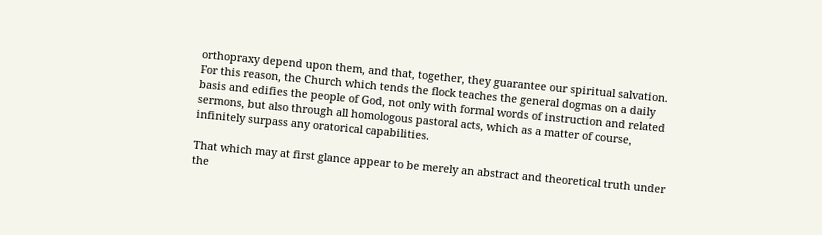orthopraxy depend upon them, and that, together, they guarantee our spiritual salvation. For this reason, the Church which tends the flock teaches the general dogmas on a daily basis and edifies the people of God, not only with formal words of instruction and related sermons, but also through all homologous pastoral acts, which as a matter of course, infinitely surpass any oratorical capabilities.

That which may at first glance appear to be merely an abstract and theoretical truth under the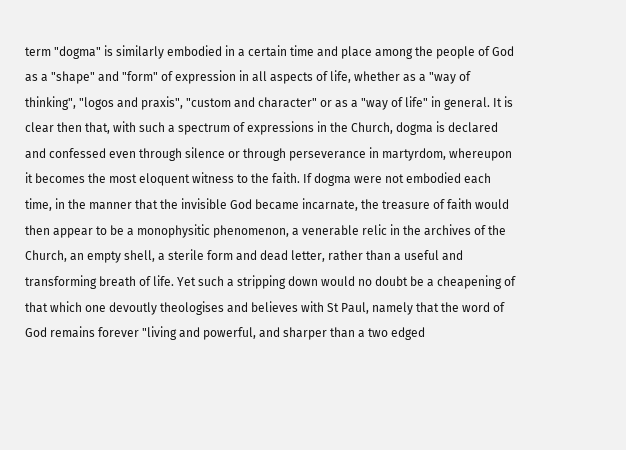term "dogma" is similarly embodied in a certain time and place among the people of God as a "shape" and "form" of expression in all aspects of life, whether as a "way of thinking", "logos and praxis", "custom and character" or as a "way of life" in general. It is clear then that, with such a spectrum of expressions in the Church, dogma is declared and confessed even through silence or through perseverance in martyrdom, whereupon it becomes the most eloquent witness to the faith. If dogma were not embodied each time, in the manner that the invisible God became incarnate, the treasure of faith would then appear to be a monophysitic phenomenon, a venerable relic in the archives of the Church, an empty shell, a sterile form and dead letter, rather than a useful and transforming breath of life. Yet such a stripping down would no doubt be a cheapening of that which one devoutly theologises and believes with St Paul, namely that the word of God remains forever "living and powerful, and sharper than a two edged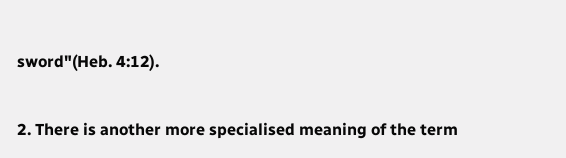sword"(Heb. 4:12).

2. There is another more specialised meaning of the term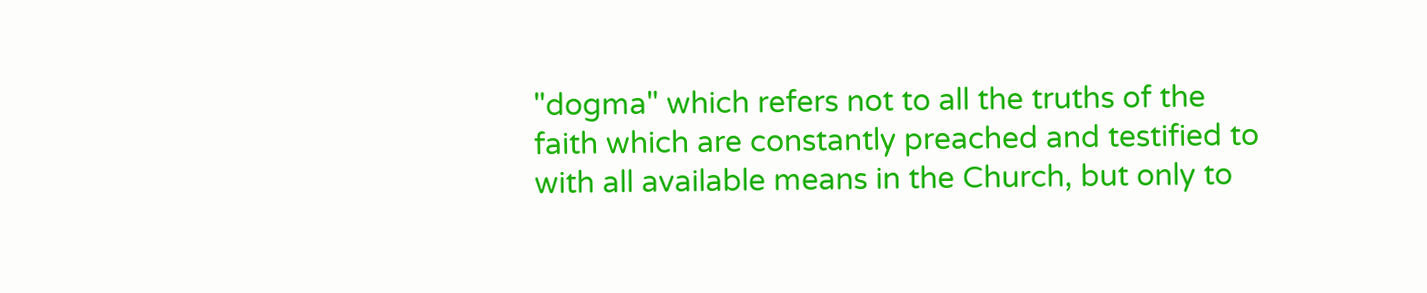"dogma" which refers not to all the truths of the faith which are constantly preached and testified to with all available means in the Church, but only to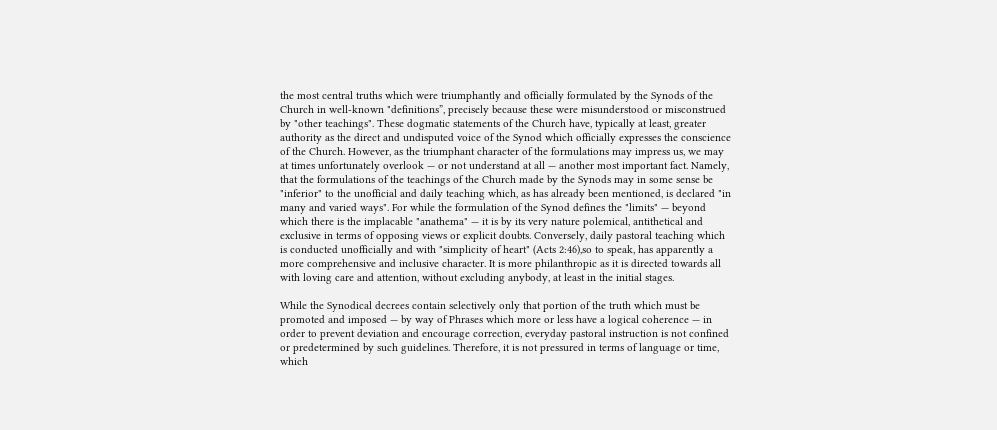the most central truths which were triumphantly and officially formulated by the Synods of the Church in well-known "definitions”, precisely because these were misunderstood or misconstrued by "other teachings". These dogmatic statements of the Church have, typically at least, greater authority as the direct and undisputed voice of the Synod which officially expresses the conscience of the Church. However, as the triumphant character of the formulations may impress us, we may at times unfortunately overlook — or not understand at all — another most important fact. Namely, that the formulations of the teachings of the Church made by the Synods may in some sense be "inferior" to the unofficial and daily teaching which, as has already been mentioned, is declared "in many and varied ways". For while the formulation of the Synod defines the "limits" — beyond which there is the implacable "anathema" — it is by its very nature polemical, antithetical and exclusive in terms of opposing views or explicit doubts. Conversely, daily pastoral teaching which is conducted unofficially and with "simplicity of heart" (Acts 2:46),so to speak, has apparently a more comprehensive and inclusive character. It is more philanthropic as it is directed towards all with loving care and attention, without excluding anybody, at least in the initial stages.

While the Synodical decrees contain selectively only that portion of the truth which must be promoted and imposed — by way of Phrases which more or less have a logical coherence — in order to prevent deviation and encourage correction, everyday pastoral instruction is not confined or predetermined by such guidelines. Therefore, it is not pressured in terms of language or time, which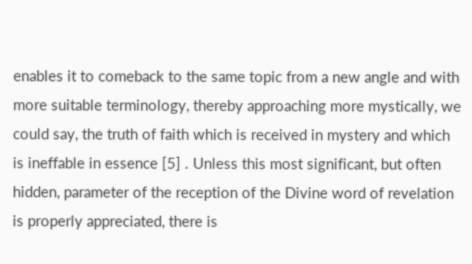enables it to comeback to the same topic from a new angle and with more suitable terminology, thereby approaching more mystically, we could say, the truth of faith which is received in mystery and which is ineffable in essence [5] . Unless this most significant, but often hidden, parameter of the reception of the Divine word of revelation is properly appreciated, there is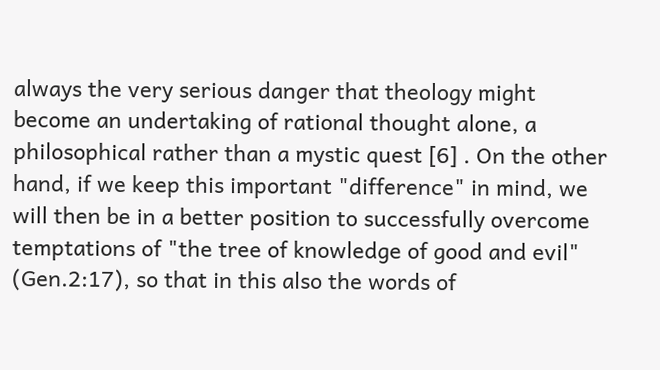always the very serious danger that theology might become an undertaking of rational thought alone, a philosophical rather than a mystic quest [6] . On the other hand, if we keep this important "difference" in mind, we will then be in a better position to successfully overcome temptations of "the tree of knowledge of good and evil" (Gen.2:17), so that in this also the words of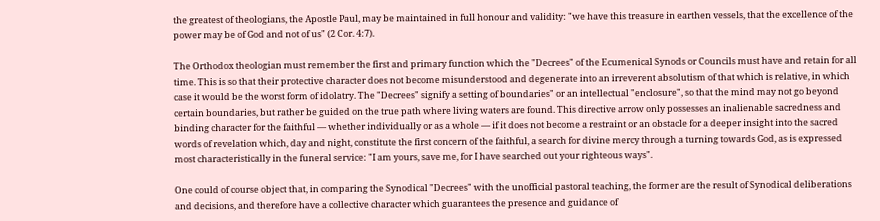the greatest of theologians, the Apostle Paul, may be maintained in full honour and validity: "we have this treasure in earthen vessels, that the excellence of the power may be of God and not of us" (2 Cor. 4:7).

The Orthodox theologian must remember the first and primary function which the "Decrees" of the Ecumenical Synods or Councils must have and retain for all time. This is so that their protective character does not become misunderstood and degenerate into an irreverent absolutism of that which is relative, in which case it would be the worst form of idolatry. The "Decrees" signify a setting of boundaries" or an intellectual "enclosure", so that the mind may not go beyond certain boundaries, but rather be guided on the true path where living waters are found. This directive arrow only possesses an inalienable sacredness and binding character for the faithful — whether individually or as a whole — if it does not become a restraint or an obstacle for a deeper insight into the sacred words of revelation which, day and night, constitute the first concern of the faithful, a search for divine mercy through a turning towards God, as is expressed most characteristically in the funeral service: "I am yours, save me, for I have searched out your righteous ways".

One could of course object that, in comparing the Synodical "Decrees" with the unofficial pastoral teaching, the former are the result of Synodical deliberations and decisions, and therefore have a collective character which guarantees the presence and guidance of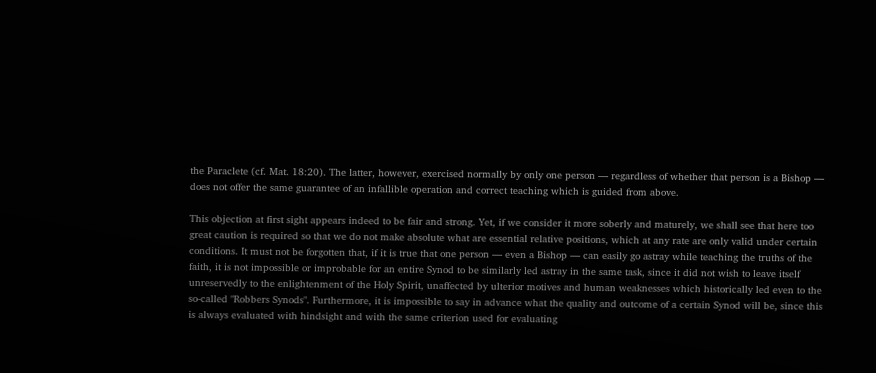the Paraclete (cf. Mat. 18:20). The latter, however, exercised normally by only one person — regardless of whether that person is a Bishop — does not offer the same guarantee of an infallible operation and correct teaching which is guided from above.

This objection at first sight appears indeed to be fair and strong. Yet, if we consider it more soberly and maturely, we shall see that here too great caution is required so that we do not make absolute what are essential relative positions, which at any rate are only valid under certain conditions. It must not be forgotten that, if it is true that one person — even a Bishop — can easily go astray while teaching the truths of the faith, it is not impossible or improbable for an entire Synod to be similarly led astray in the same task, since it did not wish to leave itself unreservedly to the enlightenment of the Holy Spirit, unaffected by ulterior motives and human weaknesses which historically led even to the so-called "Robbers Synods". Furthermore, it is impossible to say in advance what the quality and outcome of a certain Synod will be, since this is always evaluated with hindsight and with the same criterion used for evaluating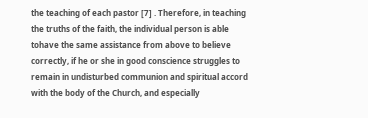the teaching of each pastor [7] . Therefore, in teaching the truths of the faith, the individual person is able tohave the same assistance from above to believe correctly, if he or she in good conscience struggles to remain in undisturbed communion and spiritual accord with the body of the Church, and especially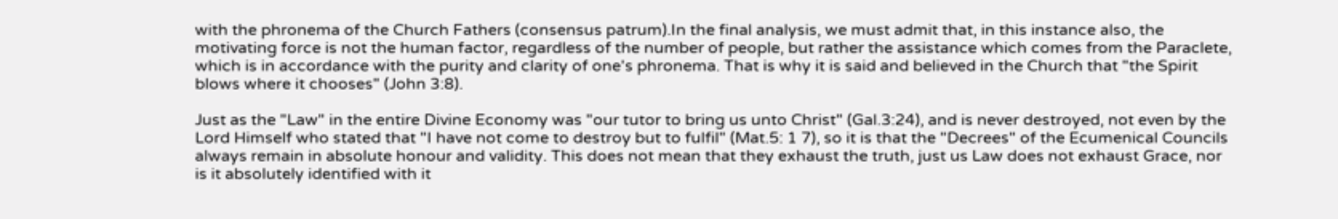with the phronema of the Church Fathers (consensus patrum).In the final analysis, we must admit that, in this instance also, the motivating force is not the human factor, regardless of the number of people, but rather the assistance which comes from the Paraclete, which is in accordance with the purity and clarity of one's phronema. That is why it is said and believed in the Church that "the Spirit blows where it chooses" (John 3:8).

Just as the "Law" in the entire Divine Economy was "our tutor to bring us unto Christ" (Gal.3:24), and is never destroyed, not even by the Lord Himself who stated that "I have not come to destroy but to fulfil" (Mat.5: 1 7), so it is that the "Decrees" of the Ecumenical Councils always remain in absolute honour and validity. This does not mean that they exhaust the truth, just us Law does not exhaust Grace, nor is it absolutely identified with it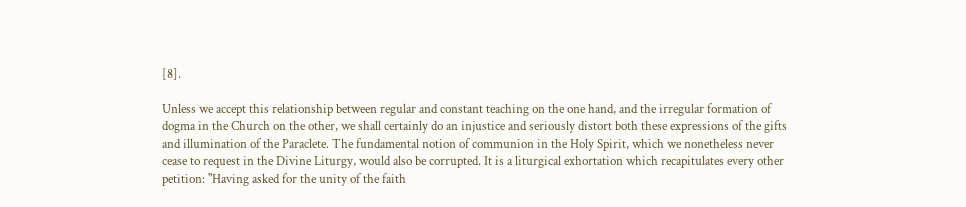[8].

Unless we accept this relationship between regular and constant teaching on the one hand, and the irregular formation of dogma in the Church on the other, we shall certainly do an injustice and seriously distort both these expressions of the gifts and illumination of the Paraclete. The fundamental notion of communion in the Holy Spirit, which we nonetheless never cease to request in the Divine Liturgy, would also be corrupted. It is a liturgical exhortation which recapitulates every other petition: "Having asked for the unity of the faith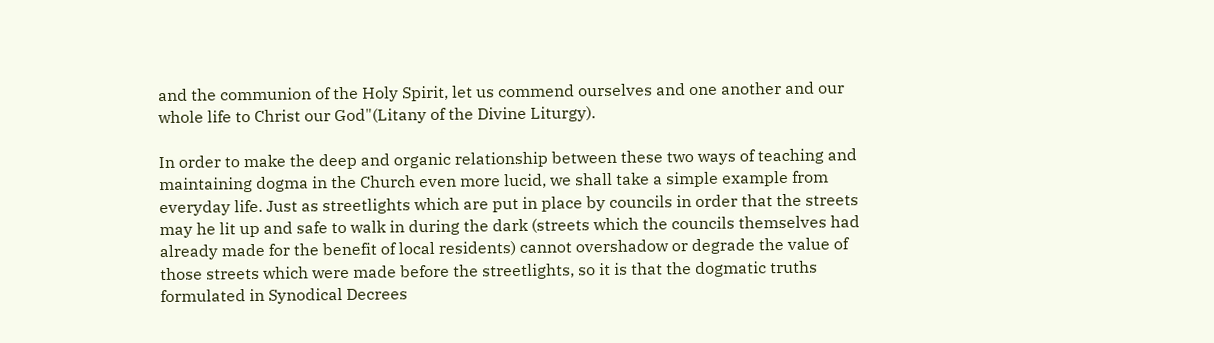and the communion of the Holy Spirit, let us commend ourselves and one another and our whole life to Christ our God"(Litany of the Divine Liturgy).

In order to make the deep and organic relationship between these two ways of teaching and maintaining dogma in the Church even more lucid, we shall take a simple example from everyday life. Just as streetlights which are put in place by councils in order that the streets may he lit up and safe to walk in during the dark (streets which the councils themselves had already made for the benefit of local residents) cannot overshadow or degrade the value of those streets which were made before the streetlights, so it is that the dogmatic truths formulated in Synodical Decrees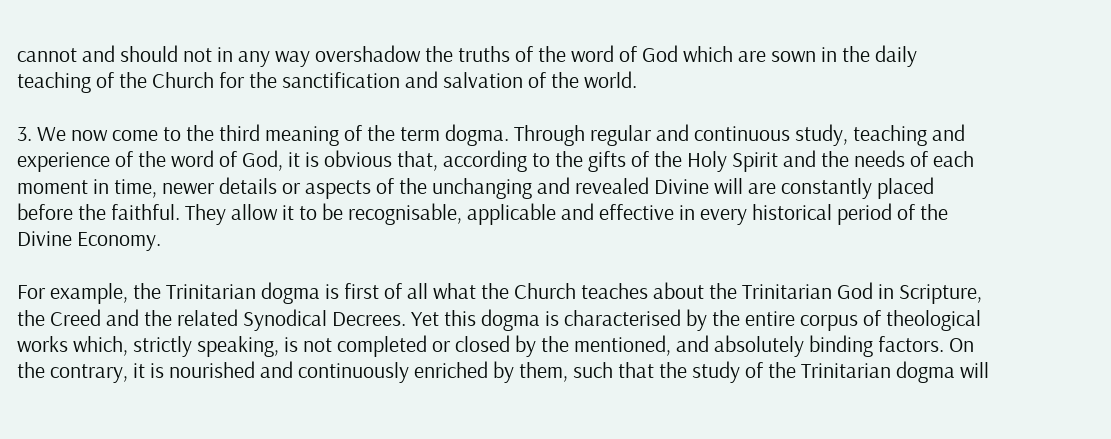cannot and should not in any way overshadow the truths of the word of God which are sown in the daily teaching of the Church for the sanctification and salvation of the world.

3. We now come to the third meaning of the term dogma. Through regular and continuous study, teaching and experience of the word of God, it is obvious that, according to the gifts of the Holy Spirit and the needs of each moment in time, newer details or aspects of the unchanging and revealed Divine will are constantly placed before the faithful. They allow it to be recognisable, applicable and effective in every historical period of the Divine Economy.

For example, the Trinitarian dogma is first of all what the Church teaches about the Trinitarian God in Scripture, the Creed and the related Synodical Decrees. Yet this dogma is characterised by the entire corpus of theological works which, strictly speaking, is not completed or closed by the mentioned, and absolutely binding factors. On the contrary, it is nourished and continuously enriched by them, such that the study of the Trinitarian dogma will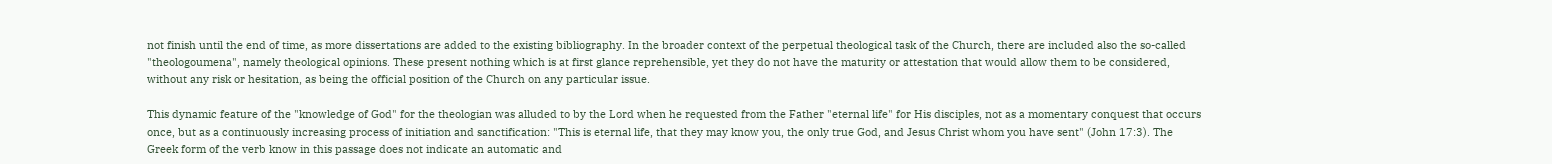not finish until the end of time, as more dissertations are added to the existing bibliography. In the broader context of the perpetual theological task of the Church, there are included also the so-called "theologoumena", namely theological opinions. These present nothing which is at first glance reprehensible, yet they do not have the maturity or attestation that would allow them to be considered, without any risk or hesitation, as being the official position of the Church on any particular issue.

This dynamic feature of the "knowledge of God" for the theologian was alluded to by the Lord when he requested from the Father "eternal life" for His disciples, not as a momentary conquest that occurs once, but as a continuously increasing process of initiation and sanctification: "This is eternal life, that they may know you, the only true God, and Jesus Christ whom you have sent" (John 17:3). The Greek form of the verb know in this passage does not indicate an automatic and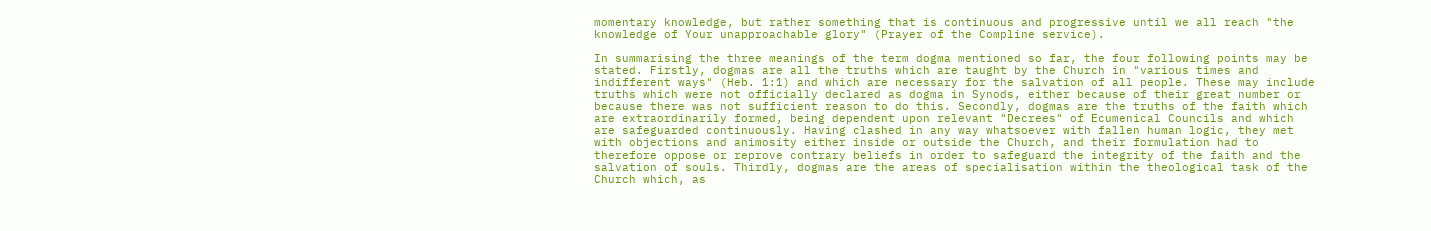momentary knowledge, but rather something that is continuous and progressive until we all reach "the knowledge of Your unapproachable glory" (Prayer of the Compline service).

In summarising the three meanings of the term dogma mentioned so far, the four following points may be stated. Firstly, dogmas are all the truths which are taught by the Church in "various times and indifferent ways" (Heb. 1:1) and which are necessary for the salvation of all people. These may include truths which were not officially declared as dogma in Synods, either because of their great number or because there was not sufficient reason to do this. Secondly, dogmas are the truths of the faith which are extraordinarily formed, being dependent upon relevant "Decrees" of Ecumenical Councils and which are safeguarded continuously. Having clashed in any way whatsoever with fallen human logic, they met with objections and animosity either inside or outside the Church, and their formulation had to therefore oppose or reprove contrary beliefs in order to safeguard the integrity of the faith and the salvation of souls. Thirdly, dogmas are the areas of specialisation within the theological task of the Church which, as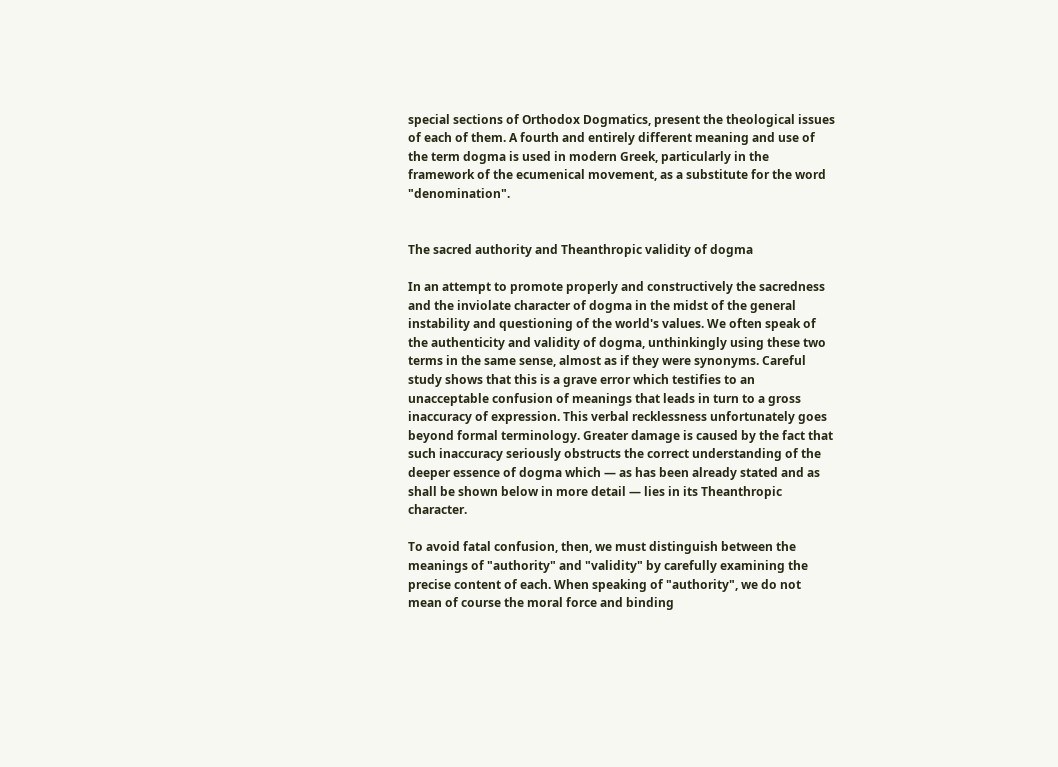special sections of Orthodox Dogmatics, present the theological issues of each of them. A fourth and entirely different meaning and use of the term dogma is used in modern Greek, particularly in the framework of the ecumenical movement, as a substitute for the word "denomination".


The sacred authority and Theanthropic validity of dogma

In an attempt to promote properly and constructively the sacredness and the inviolate character of dogma in the midst of the general instability and questioning of the world's values. We often speak of the authenticity and validity of dogma, unthinkingly using these two terms in the same sense, almost as if they were synonyms. Careful study shows that this is a grave error which testifies to an unacceptable confusion of meanings that leads in turn to a gross inaccuracy of expression. This verbal recklessness unfortunately goes beyond formal terminology. Greater damage is caused by the fact that such inaccuracy seriously obstructs the correct understanding of the deeper essence of dogma which — as has been already stated and as shall be shown below in more detail — lies in its Theanthropic character.

To avoid fatal confusion, then, we must distinguish between the meanings of "authority" and "validity" by carefully examining the precise content of each. When speaking of "authority", we do not mean of course the moral force and binding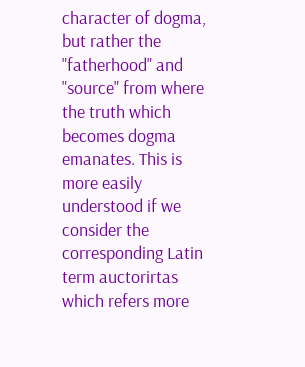character of dogma, but rather the "fatherhood" and "source" from where the truth which becomes dogma emanates. This is more easily understood if we consider the corresponding Latin term auctorirtas which refers more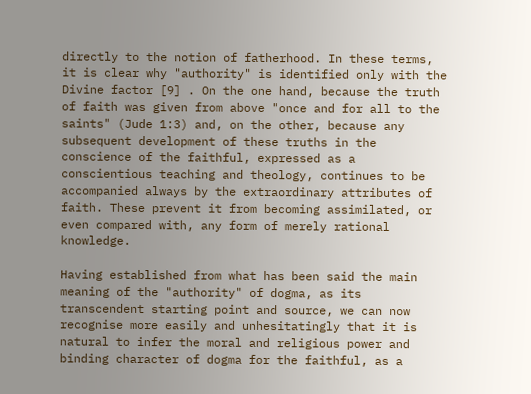directly to the notion of fatherhood. In these terms, it is clear why "authority" is identified only with the Divine factor [9] . On the one hand, because the truth of faith was given from above "once and for all to the saints" (Jude 1:3) and, on the other, because any subsequent development of these truths in the conscience of the faithful, expressed as a conscientious teaching and theology, continues to be accompanied always by the extraordinary attributes of faith. These prevent it from becoming assimilated, or even compared with, any form of merely rational knowledge.

Having established from what has been said the main meaning of the "authority" of dogma, as its transcendent starting point and source, we can now recognise more easily and unhesitatingly that it is natural to infer the moral and religious power and binding character of dogma for the faithful, as a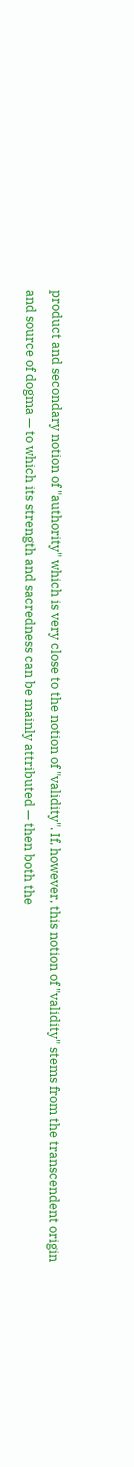product and secondary notion of "authority" which is very close to the notion of "validity". If, however, this notion of "validity" stems from the transcendent origin and source of dogma — to which its strength and sacredness can be mainly attributed — then both the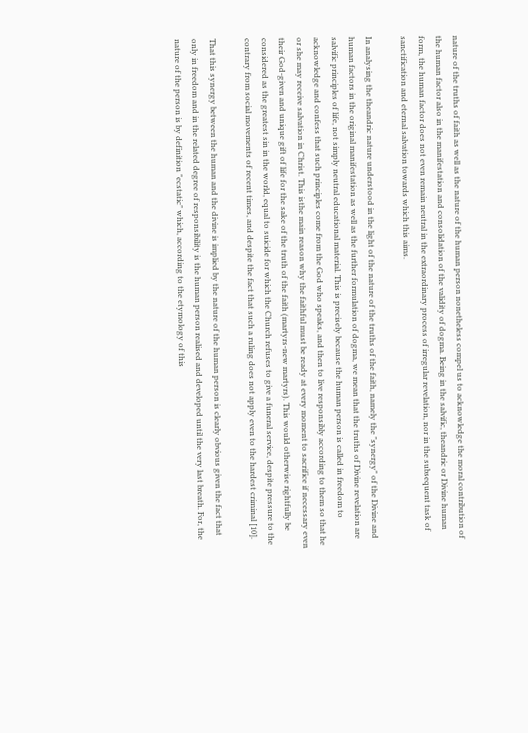nature of the truths of faith as well as the nature of the human person nonetheless compel us to acknowledge the moral contribution of the human factor also in the manifestation and consolidation of the validity of dogma. Being in the salvific, theandric or Divine human form, the human factor does not even remain neutral in the extraordinary process of irregular revelation, nor in the subsequent task of sanctification and eternal salvation towards which this aims.

In analysing the theandric nature understood in the light of the nature of the truths of the faith, namely the "synergy" of the Divine and human factors in the original manifestation as well as the further formulation of dogma, we mean that the truths of Divine revelation are salvific principles of life, not simply neutral educational material. This is precisely because the human person is called in freedom to acknowledge and confess that such principles come from the God who speaks, and then to live responsibly according to them so that he or she may receive salvation in Christ. This isthe main reason why the faithful must be ready at every moment to sacrifice if necessary even their God-given and unique gift of life for the sake of the truth of the faith (martyrs-new martyrs). This would otherwise rightfully be considered as the greatest sin in the world, equal to suicide for which the Church refuses to give a funeral service, despite pressure to the contrary from social movements of recent times, and despite the fact that such a ruling does not apply even to the hardest criminal [10].

That this synergy between the human and the divine is implied by the nature of the human person is clearly obvious given the fact that only in freedom and in the related degree of responsibility is the human person realised and developed until the very last breath. For, the nature of the person is by definition "ecstatic" which, according to the etymology of this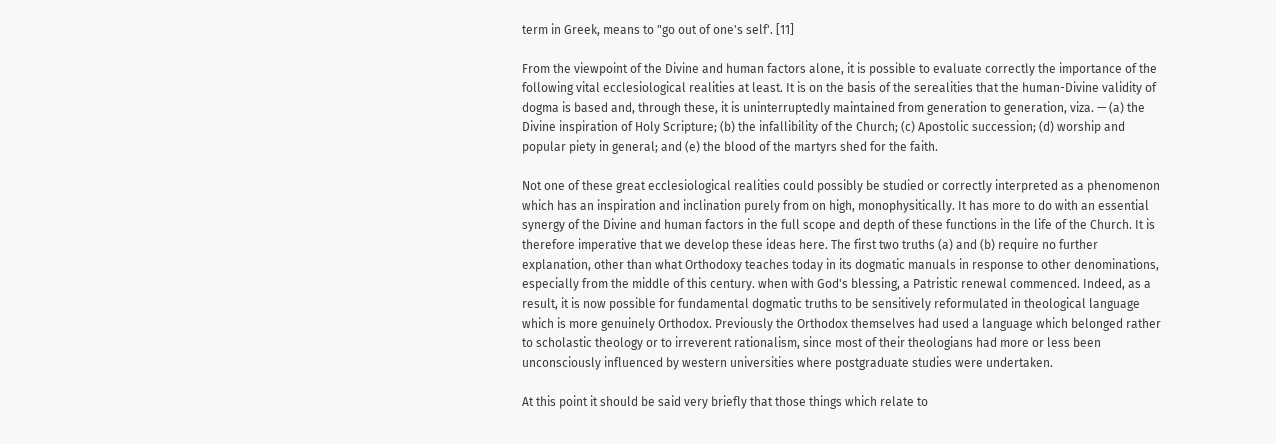term in Greek, means to "go out of one's self'. [11]

From the viewpoint of the Divine and human factors alone, it is possible to evaluate correctly the importance of the following vital ecclesiological realities at least. It is on the basis of the serealities that the human-Divine validity of dogma is based and, through these, it is uninterruptedly maintained from generation to generation, viza. — (a) the Divine inspiration of Holy Scripture; (b) the infallibility of the Church; (c) Apostolic succession; (d) worship and popular piety in general; and (e) the blood of the martyrs shed for the faith.

Not one of these great ecclesiological realities could possibly be studied or correctly interpreted as a phenomenon which has an inspiration and inclination purely from on high, monophysitically. It has more to do with an essential synergy of the Divine and human factors in the full scope and depth of these functions in the life of the Church. It is therefore imperative that we develop these ideas here. The first two truths (a) and (b) require no further explanation, other than what Orthodoxy teaches today in its dogmatic manuals in response to other denominations, especially from the middle of this century. when with God's blessing, a Patristic renewal commenced. Indeed, as a result, it is now possible for fundamental dogmatic truths to be sensitively reformulated in theological language which is more genuinely Orthodox. Previously the Orthodox themselves had used a language which belonged rather to scholastic theology or to irreverent rationalism, since most of their theologians had more or less been unconsciously influenced by western universities where postgraduate studies were undertaken.

At this point it should be said very briefly that those things which relate to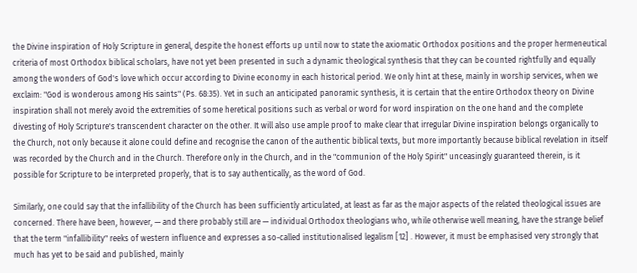the Divine inspiration of Holy Scripture in general, despite the honest efforts up until now to state the axiomatic Orthodox positions and the proper hermeneutical criteria of most Orthodox biblical scholars, have not yet been presented in such a dynamic theological synthesis that they can be counted rightfully and equally among the wonders of God's love which occur according to Divine economy in each historical period. We only hint at these, mainly in worship services, when we exclaim: "God is wonderous among His saints" (Ps. 68:35). Yet in such an anticipated panoramic synthesis, it is certain that the entire Orthodox theory on Divine inspiration shall not merely avoid the extremities of some heretical positions such as verbal or word for word inspiration on the one hand and the complete divesting of Holy Scripture's transcendent character on the other. It will also use ample proof to make clear that irregular Divine inspiration belongs organically to the Church, not only because it alone could define and recognise the canon of the authentic biblical texts, but more importantly because biblical revelation in itself was recorded by the Church and in the Church. Therefore only in the Church, and in the "communion of the Holy Spirit" unceasingly guaranteed therein, is it possible for Scripture to be interpreted properly, that is to say authentically, as the word of God.

Similarly, one could say that the infallibility of the Church has been sufficiently articulated, at least as far as the major aspects of the related theological issues are concerned. There have been, however, — and there probably still are — individual Orthodox theologians who, while otherwise well meaning, have the strange belief that the term "infallibility" reeks of western influence and expresses a so-called institutionalised legalism [12] . However, it must be emphasised very strongly that much has yet to be said and published, mainly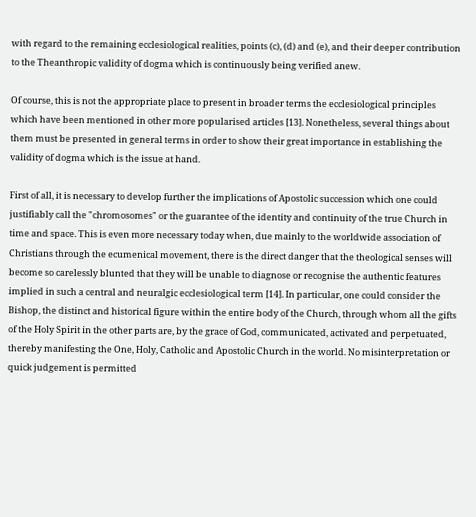with regard to the remaining ecclesiological realities, points (c), (d) and (e), and their deeper contribution to the Theanthropic validity of dogma which is continuously being verified anew.

Of course, this is not the appropriate place to present in broader terms the ecclesiological principles which have been mentioned in other more popularised articles [13]. Nonetheless, several things about them must be presented in general terms in order to show their great importance in establishing the validity of dogma which is the issue at hand.

First of all, it is necessary to develop further the implications of Apostolic succession which one could justifiably call the "chromosomes" or the guarantee of the identity and continuity of the true Church in time and space. This is even more necessary today when, due mainly to the worldwide association of Christians through the ecumenical movement, there is the direct danger that the theological senses will become so carelessly blunted that they will be unable to diagnose or recognise the authentic features implied in such a central and neuralgic ecclesiological term [14]. In particular, one could consider the Bishop, the distinct and historical figure within the entire body of the Church, through whom all the gifts of the Holy Spirit in the other parts are, by the grace of God, communicated, activated and perpetuated, thereby manifesting the One, Holy, Catholic and Apostolic Church in the world. No misinterpretation or quick judgement is permitted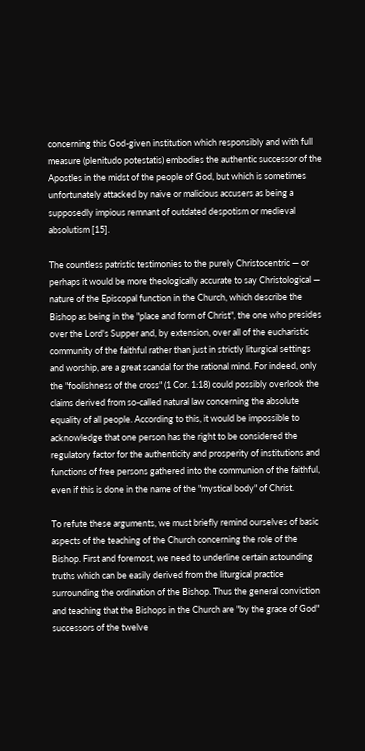concerning this God-given institution which responsibly and with full measure (plenitudo potestatis) embodies the authentic successor of the Apostles in the midst of the people of God, but which is sometimes unfortunately attacked by naive or malicious accusers as being a supposedly impious remnant of outdated despotism or medieval absolutism [15].

The countless patristic testimonies to the purely Christocentric — or perhaps it would be more theologically accurate to say Christological — nature of the Episcopal function in the Church, which describe the Bishop as being in the "place and form of Christ", the one who presides over the Lord's Supper and, by extension, over all of the eucharistic community of the faithful rather than just in strictly liturgical settings and worship, are a great scandal for the rational mind. For indeed, only the "foolishness of the cross" (1 Cor. 1:18) could possibly overlook the claims derived from so-called natural law concerning the absolute equality of all people. According to this, it would be impossible to acknowledge that one person has the right to be considered the regulatory factor for the authenticity and prosperity of institutions and functions of free persons gathered into the communion of the faithful, even if this is done in the name of the "mystical body" of Christ.

To refute these arguments, we must briefly remind ourselves of basic aspects of the teaching of the Church concerning the role of the Bishop. First and foremost, we need to underline certain astounding truths which can be easily derived from the liturgical practice surrounding the ordination of the Bishop. Thus the general conviction and teaching that the Bishops in the Church are "by the grace of God" successors of the twelve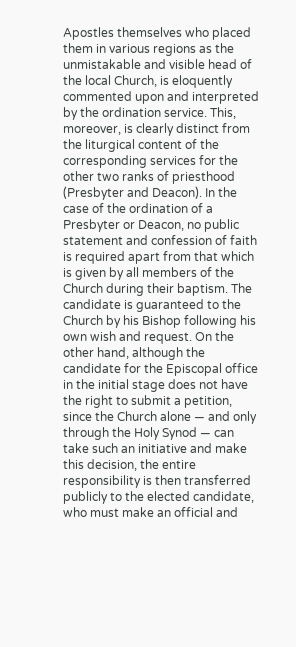Apostles themselves who placed them in various regions as the unmistakable and visible head of the local Church, is eloquently commented upon and interpreted by the ordination service. This, moreover, is clearly distinct from the liturgical content of the corresponding services for the other two ranks of priesthood (Presbyter and Deacon). In the case of the ordination of a Presbyter or Deacon, no public statement and confession of faith is required apart from that which is given by all members of the Church during their baptism. The candidate is guaranteed to the Church by his Bishop following his own wish and request. On the other hand, although the candidate for the Episcopal office in the initial stage does not have the right to submit a petition, since the Church alone — and only through the Holy Synod — can take such an initiative and make this decision, the entire responsibility is then transferred publicly to the elected candidate, who must make an official and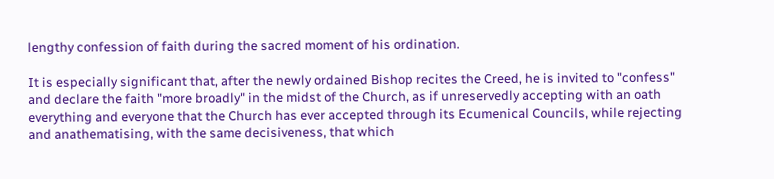lengthy confession of faith during the sacred moment of his ordination.

It is especially significant that, after the newly ordained Bishop recites the Creed, he is invited to "confess" and declare the faith "more broadly" in the midst of the Church, as if unreservedly accepting with an oath everything and everyone that the Church has ever accepted through its Ecumenical Councils, while rejecting and anathematising, with the same decisiveness, that which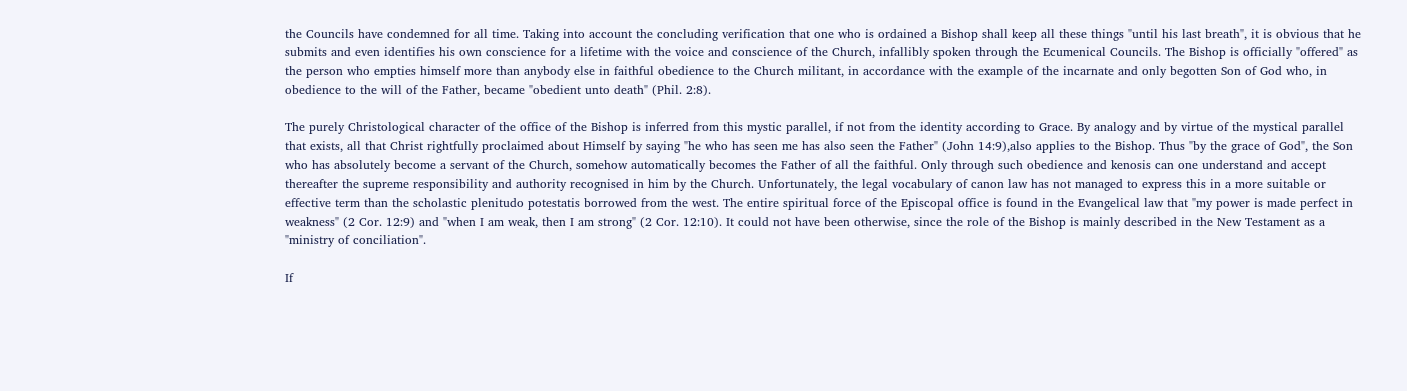the Councils have condemned for all time. Taking into account the concluding verification that one who is ordained a Bishop shall keep all these things "until his last breath", it is obvious that he submits and even identifies his own conscience for a lifetime with the voice and conscience of the Church, infallibly spoken through the Ecumenical Councils. The Bishop is officially "offered" as the person who empties himself more than anybody else in faithful obedience to the Church militant, in accordance with the example of the incarnate and only begotten Son of God who, in obedience to the will of the Father, became "obedient unto death" (Phil. 2:8).

The purely Christological character of the office of the Bishop is inferred from this mystic parallel, if not from the identity according to Grace. By analogy and by virtue of the mystical parallel that exists, all that Christ rightfully proclaimed about Himself by saying "he who has seen me has also seen the Father" (John 14:9),also applies to the Bishop. Thus "by the grace of God", the Son who has absolutely become a servant of the Church, somehow automatically becomes the Father of all the faithful. Only through such obedience and kenosis can one understand and accept thereafter the supreme responsibility and authority recognised in him by the Church. Unfortunately, the legal vocabulary of canon law has not managed to express this in a more suitable or effective term than the scholastic plenitudo potestatis borrowed from the west. The entire spiritual force of the Episcopal office is found in the Evangelical law that "my power is made perfect in weakness" (2 Cor. 12:9) and "when I am weak, then I am strong" (2 Cor. 12:10). It could not have been otherwise, since the role of the Bishop is mainly described in the New Testament as a "ministry of conciliation".

If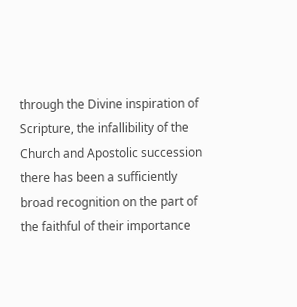through the Divine inspiration of Scripture, the infallibility of the Church and Apostolic succession there has been a sufficiently broad recognition on the part of the faithful of their importance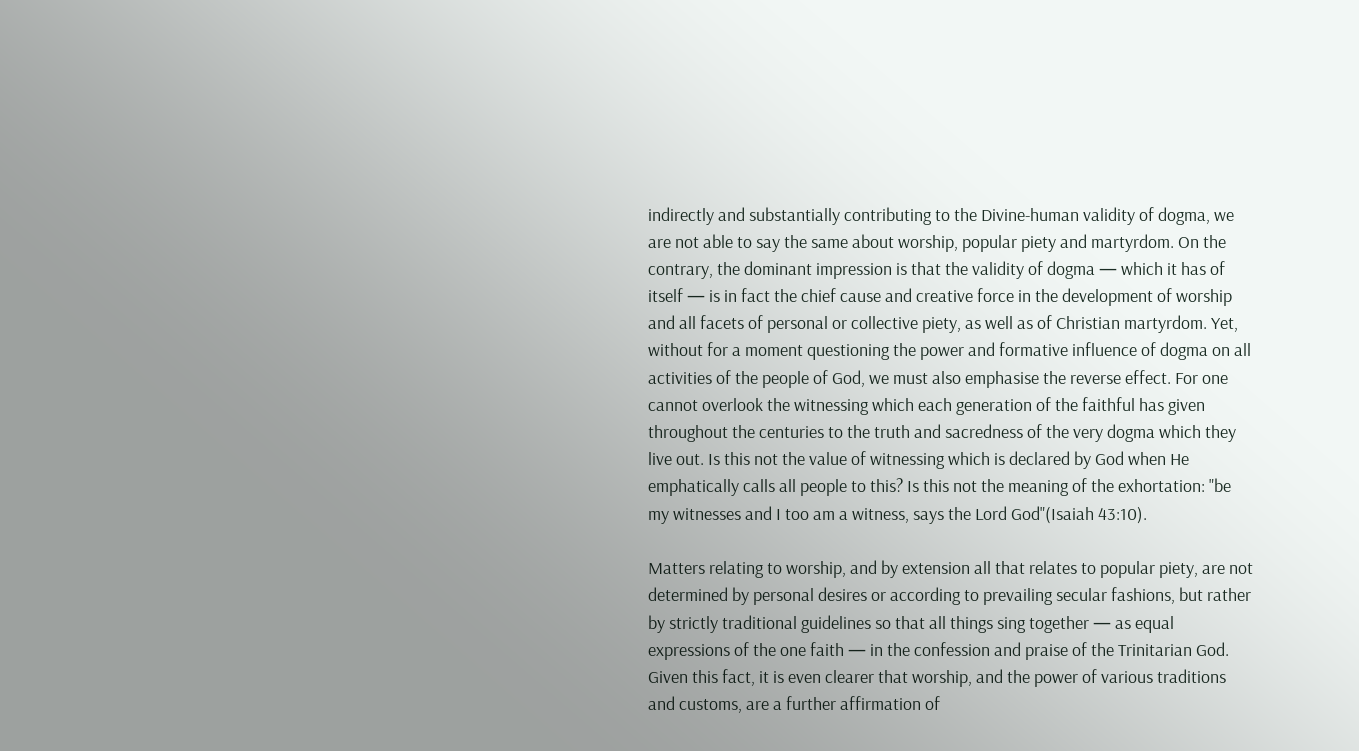indirectly and substantially contributing to the Divine-human validity of dogma, we are not able to say the same about worship, popular piety and martyrdom. On the contrary, the dominant impression is that the validity of dogma — which it has of itself — is in fact the chief cause and creative force in the development of worship and all facets of personal or collective piety, as well as of Christian martyrdom. Yet, without for a moment questioning the power and formative influence of dogma on all activities of the people of God, we must also emphasise the reverse effect. For one cannot overlook the witnessing which each generation of the faithful has given throughout the centuries to the truth and sacredness of the very dogma which they live out. Is this not the value of witnessing which is declared by God when He emphatically calls all people to this? Is this not the meaning of the exhortation: "be my witnesses and I too am a witness, says the Lord God"(Isaiah 43:10).

Matters relating to worship, and by extension all that relates to popular piety, are not determined by personal desires or according to prevailing secular fashions, but rather by strictly traditional guidelines so that all things sing together — as equal expressions of the one faith — in the confession and praise of the Trinitarian God. Given this fact, it is even clearer that worship, and the power of various traditions and customs, are a further affirmation of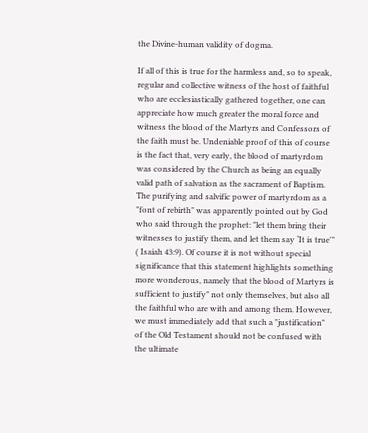the Divine-human validity of dogma.

If all of this is true for the harmless and, so to speak, regular and collective witness of the host of faithful who are ecclesiastically gathered together, one can appreciate how much greater the moral force and witness the blood of the Martyrs and Confessors of the faith must be. Undeniable proof of this of course is the fact that, very early, the blood of martyrdom was considered by the Church as being an equally valid path of salvation as the sacrament of Baptism. The purifying and salvific power of martyrdom as a "font of rebirth" was apparently pointed out by God who said through the prophet: "let them bring their witnesses to justify them, and let them say ‘It is true'" ( Isaiah 43:9). Of course it is not without special significance that this statement highlights something more wonderous, namely that the blood of Martyrs is sufficient to justify" not only themselves, but also all the faithful who are with and among them. However, we must immediately add that such a "justification" of the Old Testament should not be confused with the ultimate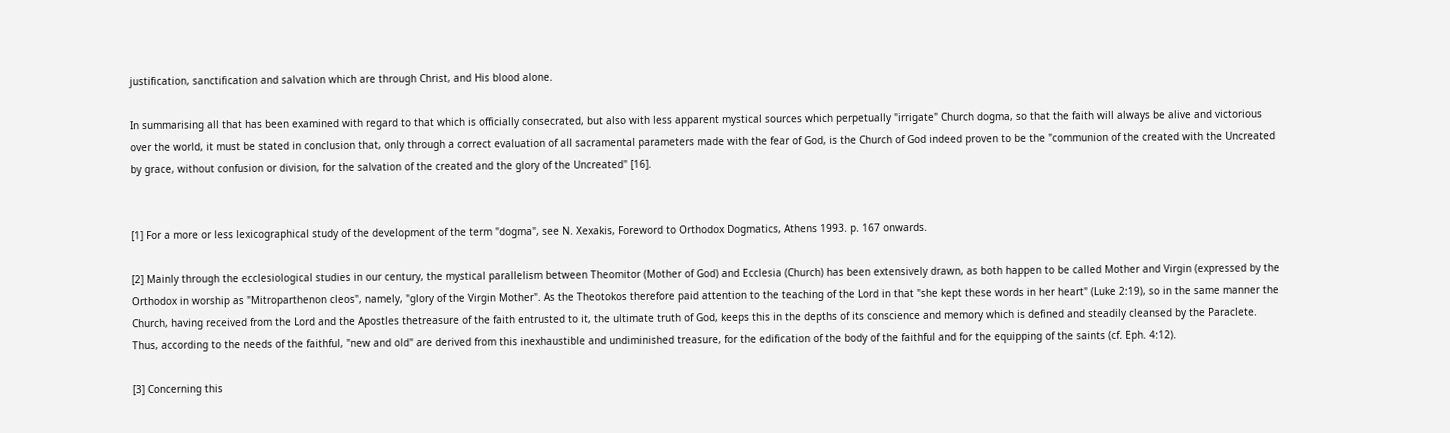justification, sanctification and salvation which are through Christ, and His blood alone.

In summarising all that has been examined with regard to that which is officially consecrated, but also with less apparent mystical sources which perpetually "irrigate" Church dogma, so that the faith will always be alive and victorious over the world, it must be stated in conclusion that, only through a correct evaluation of all sacramental parameters made with the fear of God, is the Church of God indeed proven to be the "communion of the created with the Uncreated by grace, without confusion or division, for the salvation of the created and the glory of the Uncreated" [16].


[1] For a more or less lexicographical study of the development of the term "dogma", see N. Xexakis, Foreword to Orthodox Dogmatics, Athens 1993. p. 167 onwards.

[2] Mainly through the ecclesiological studies in our century, the mystical parallelism between Theomitor (Mother of God) and Ecclesia (Church) has been extensively drawn, as both happen to be called Mother and Virgin (expressed by the Orthodox in worship as "Mitroparthenon cleos", namely, "glory of the Virgin Mother". As the Theotokos therefore paid attention to the teaching of the Lord in that "she kept these words in her heart" (Luke 2:19), so in the same manner the Church, having received from the Lord and the Apostles thetreasure of the faith entrusted to it, the ultimate truth of God, keeps this in the depths of its conscience and memory which is defined and steadily cleansed by the Paraclete. Thus, according to the needs of the faithful, "new and old" are derived from this inexhaustible and undiminished treasure, for the edification of the body of the faithful and for the equipping of the saints (cf. Eph. 4:12).

[3] Concerning this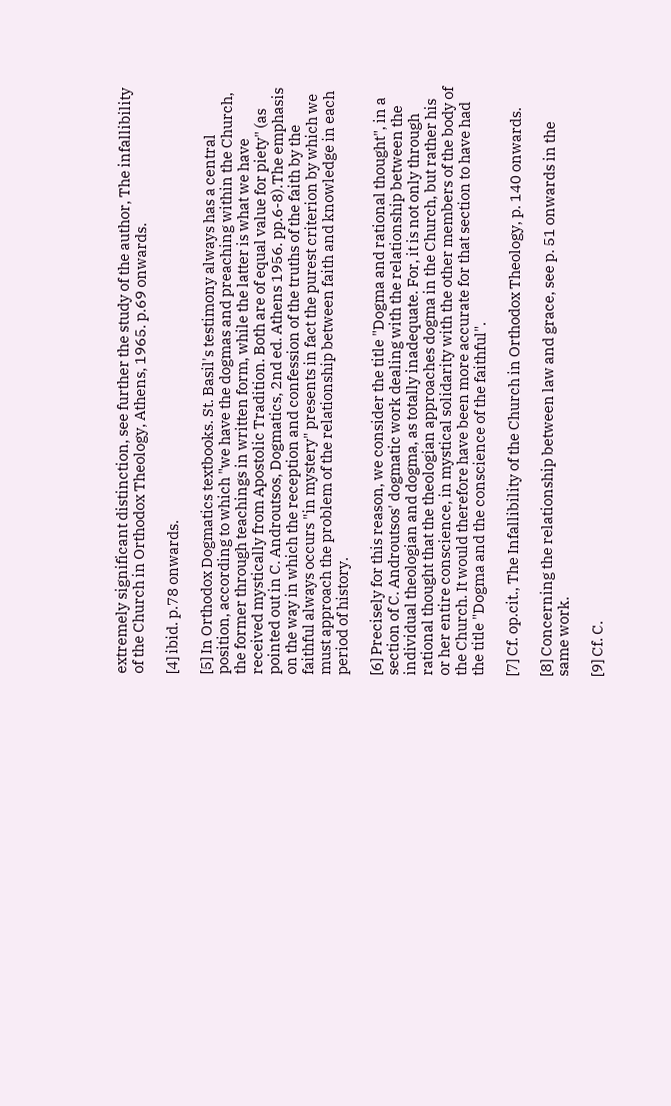extremely significant distinction, see further the study of the author, The infallibility of the Church in Orthodox Theology, Athens, 1965. p.69 onwards.

[4] ibid. p.78 onwards.

[5] In Orthodox Dogmatics textbooks. St. Basil's testimony always has a central position, according to which "we have the dogmas and preaching within the Church, the former through teachings in written form, while the latter is what we have received mystically from Apostolic Tradition. Both are of equal value for piety" (as pointed out in C. Androutsos, Dogmatics, 2nd ed. Athens 1956. pp.6-8).The emphasis on the way in which the reception and confession of the truths of the faith by the faithful always occurs "in mystery" presents in fact the purest criterion by which we must approach the problem of the relationship between faith and knowledge in each period of history.

[6] Precisely for this reason, we consider the title "Dogma and rational thought", in a section of C. Androutsos' dogmatic work dealing with the relationship between the individual theologian and dogma, as totally inadequate. For, it is not only through rational thought that the theologian approaches dogma in the Church, but rather his or her entire conscience, in mystical solidarity with the other members of the body of the Church. It would therefore have been more accurate for that section to have had the title "Dogma and the conscience of the faithful".

[7] Cf. op.cit., The Infallibility of the Church in Orthodox Theology, p. 140 onwards.

[8] Concerning the relationship between law and grace, see p. 51 onwards in the same work.

[9] Cf. C.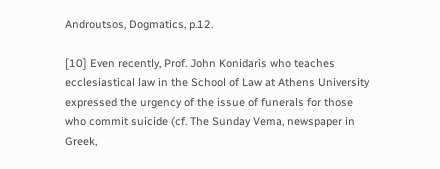Androutsos, Dogmatics, p.12.

[10] Even recently, Prof. John Konidaris who teaches ecclesiastical law in the School of Law at Athens University expressed the urgency of the issue of funerals for those who commit suicide (cf. The Sunday Vema, newspaper in Greek,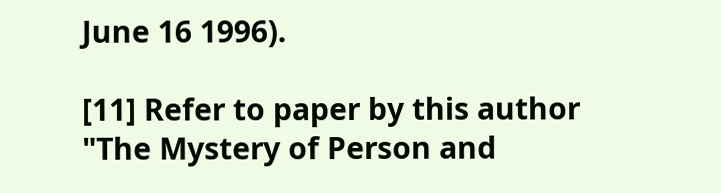June 16 1996).

[11] Refer to paper by this author "The Mystery of Person and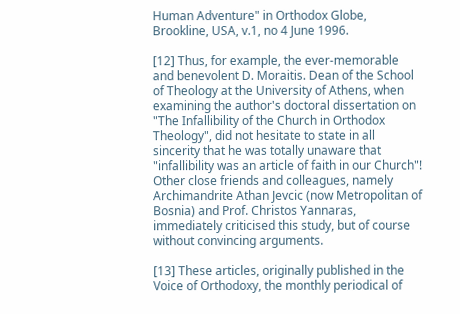Human Adventure" in Orthodox Globe, Brookline, USA, v.1, no 4 June 1996.

[12] Thus, for example, the ever-memorable and benevolent D. Moraitis. Dean of the School of Theology at the University of Athens, when examining the author's doctoral dissertation on "The Infallibility of the Church in Orthodox Theology", did not hesitate to state in all sincerity that he was totally unaware that "infallibility was an article of faith in our Church"! Other close friends and colleagues, namely Archimandrite Athan Jevcic (now Metropolitan of Bosnia) and Prof. Christos Yannaras, immediately criticised this study, but of course without convincing arguments.

[13] These articles, originally published in the Voice of Orthodoxy, the monthly periodical of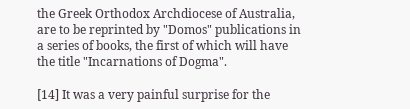the Greek Orthodox Archdiocese of Australia, are to be reprinted by "Domos" publications in a series of books, the first of which will have the title "Incarnations of Dogma".

[14] It was a very painful surprise for the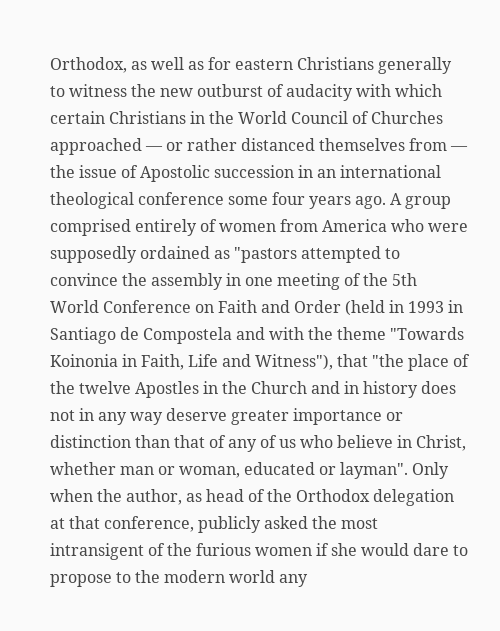Orthodox, as well as for eastern Christians generally to witness the new outburst of audacity with which certain Christians in the World Council of Churches approached — or rather distanced themselves from — the issue of Apostolic succession in an international theological conference some four years ago. A group comprised entirely of women from America who were supposedly ordained as "pastors attempted to convince the assembly in one meeting of the 5th World Conference on Faith and Order (held in 1993 in Santiago de Compostela and with the theme "Towards Koinonia in Faith, Life and Witness"), that "the place of the twelve Apostles in the Church and in history does not in any way deserve greater importance or distinction than that of any of us who believe in Christ, whether man or woman, educated or layman". Only when the author, as head of the Orthodox delegation at that conference, publicly asked the most intransigent of the furious women if she would dare to propose to the modern world any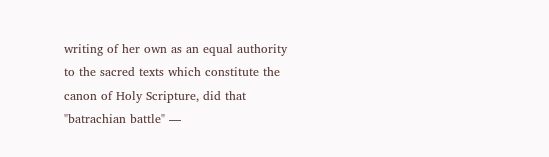writing of her own as an equal authority to the sacred texts which constitute the canon of Holy Scripture, did that "batrachian battle" —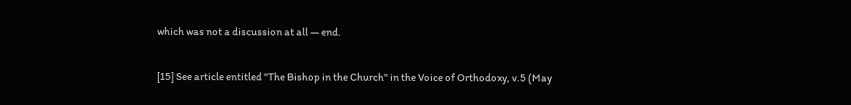which was not a discussion at all — end.

[15] See article entitled "The Bishop in the Church" in the Voice of Orthodoxy, v.5 (May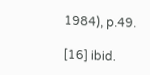1984), p.49.

[16] ibid.